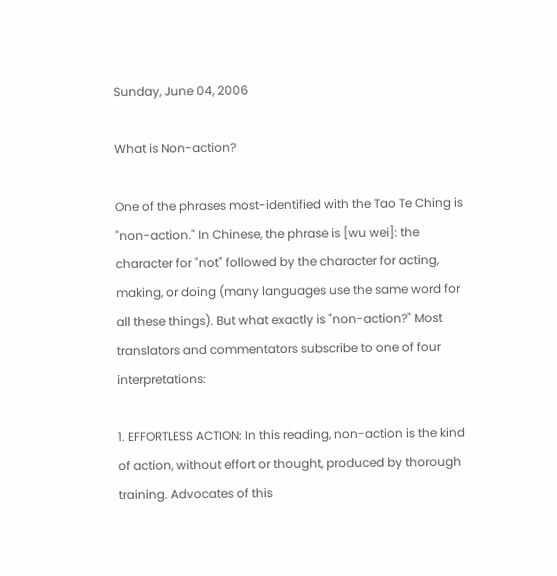Sunday, June 04, 2006

What is Non-action?

One of the phrases most-identified with the Tao Te Ching is "non-action." In Chinese, the phrase is [wu wei]: the character for "not" followed by the character for acting, making, or doing (many languages use the same word for all these things). But what exactly is "non-action?" Most translators and commentators subscribe to one of four interpretations:

1. EFFORTLESS ACTION: In this reading, non-action is the kind of action, without effort or thought, produced by thorough training. Advocates of this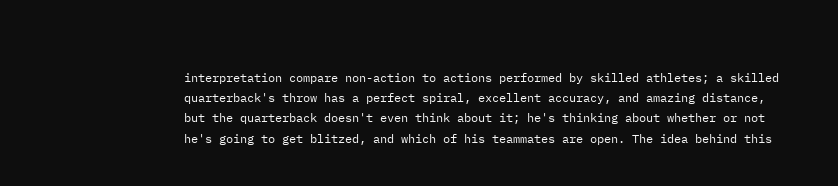interpretation compare non-action to actions performed by skilled athletes; a skilled quarterback's throw has a perfect spiral, excellent accuracy, and amazing distance, but the quarterback doesn't even think about it; he's thinking about whether or not he's going to get blitzed, and which of his teammates are open. The idea behind this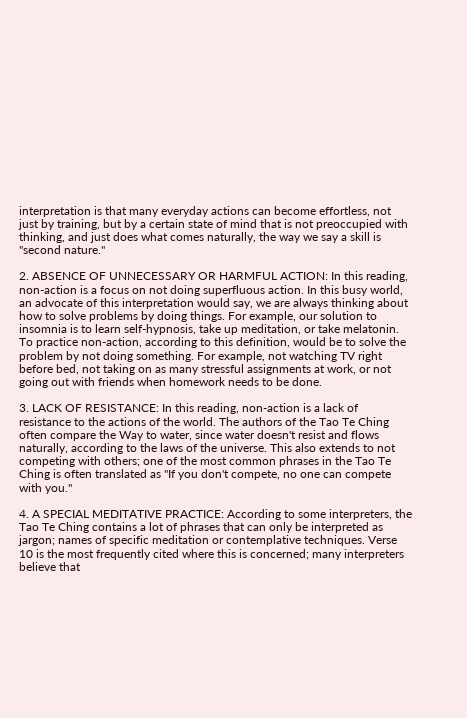interpretation is that many everyday actions can become effortless, not just by training, but by a certain state of mind that is not preoccupied with thinking, and just does what comes naturally, the way we say a skill is "second nature."

2. ABSENCE OF UNNECESSARY OR HARMFUL ACTION: In this reading, non-action is a focus on not doing superfluous action. In this busy world, an advocate of this interpretation would say, we are always thinking about how to solve problems by doing things. For example, our solution to insomnia is to learn self-hypnosis, take up meditation, or take melatonin. To practice non-action, according to this definition, would be to solve the problem by not doing something. For example, not watching TV right before bed, not taking on as many stressful assignments at work, or not going out with friends when homework needs to be done.

3. LACK OF RESISTANCE: In this reading, non-action is a lack of resistance to the actions of the world. The authors of the Tao Te Ching often compare the Way to water, since water doesn't resist and flows naturally, according to the laws of the universe. This also extends to not competing with others; one of the most common phrases in the Tao Te Ching is often translated as "If you don't compete, no one can compete with you."

4. A SPECIAL MEDITATIVE PRACTICE: According to some interpreters, the Tao Te Ching contains a lot of phrases that can only be interpreted as jargon; names of specific meditation or contemplative techniques. Verse 10 is the most frequently cited where this is concerned; many interpreters believe that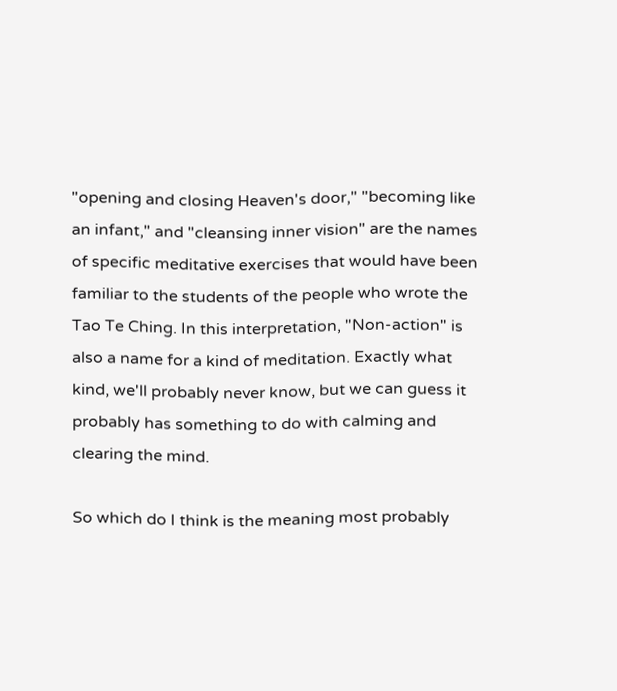"opening and closing Heaven's door," "becoming like an infant," and "cleansing inner vision" are the names of specific meditative exercises that would have been familiar to the students of the people who wrote the Tao Te Ching. In this interpretation, "Non-action" is also a name for a kind of meditation. Exactly what kind, we'll probably never know, but we can guess it probably has something to do with calming and clearing the mind.

So which do I think is the meaning most probably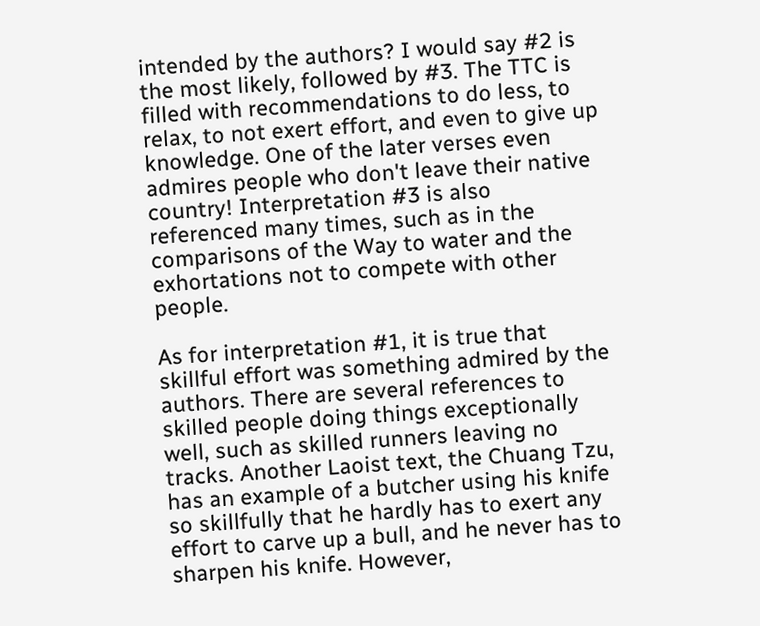intended by the authors? I would say #2 is the most likely, followed by #3. The TTC is filled with recommendations to do less, to relax, to not exert effort, and even to give up knowledge. One of the later verses even admires people who don't leave their native country! Interpretation #3 is also referenced many times, such as in the comparisons of the Way to water and the exhortations not to compete with other people.

As for interpretation #1, it is true that skillful effort was something admired by the authors. There are several references to skilled people doing things exceptionally well, such as skilled runners leaving no tracks. Another Laoist text, the Chuang Tzu, has an example of a butcher using his knife so skillfully that he hardly has to exert any effort to carve up a bull, and he never has to sharpen his knife. However,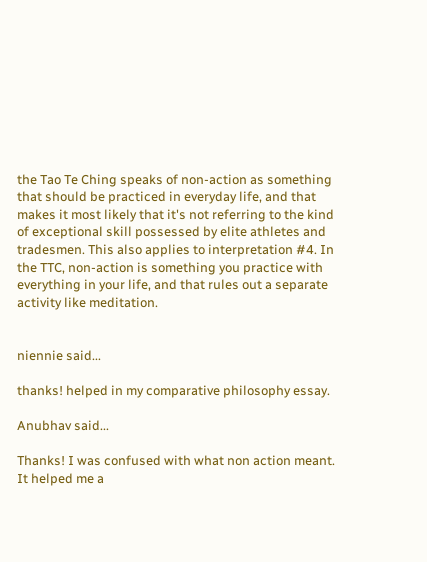the Tao Te Ching speaks of non-action as something that should be practiced in everyday life, and that makes it most likely that it's not referring to the kind of exceptional skill possessed by elite athletes and tradesmen. This also applies to interpretation #4. In the TTC, non-action is something you practice with everything in your life, and that rules out a separate activity like meditation.


niennie said...

thanks! helped in my comparative philosophy essay.

Anubhav said...

Thanks! I was confused with what non action meant. It helped me a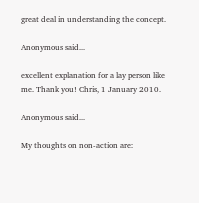great deal in understanding the concept.

Anonymous said...

excellent explanation for a lay person like me. Thank you! Chris, 1 January 2010.

Anonymous said...

My thoughts on non-action are: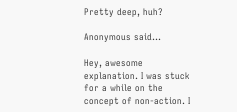Pretty deep, huh?

Anonymous said...

Hey, awesome explanation. I was stuck for a while on the concept of non-action. I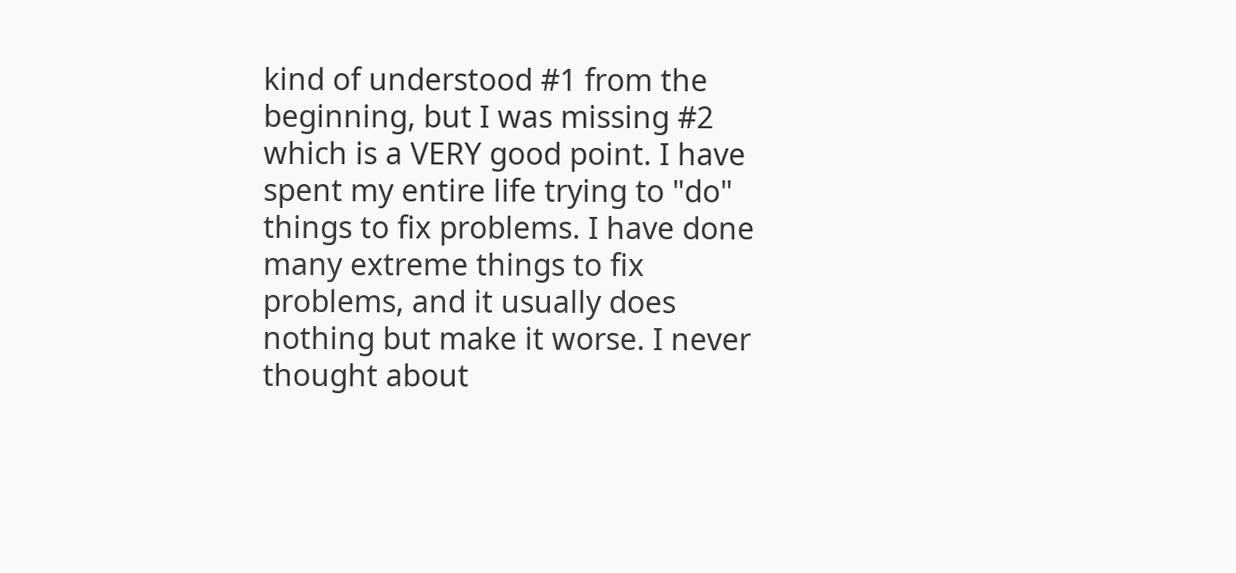kind of understood #1 from the beginning, but I was missing #2 which is a VERY good point. I have spent my entire life trying to "do" things to fix problems. I have done many extreme things to fix problems, and it usually does nothing but make it worse. I never thought about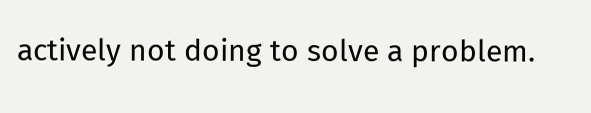actively not doing to solve a problem.